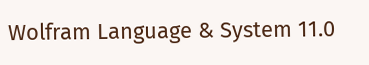Wolfram Language & System 11.0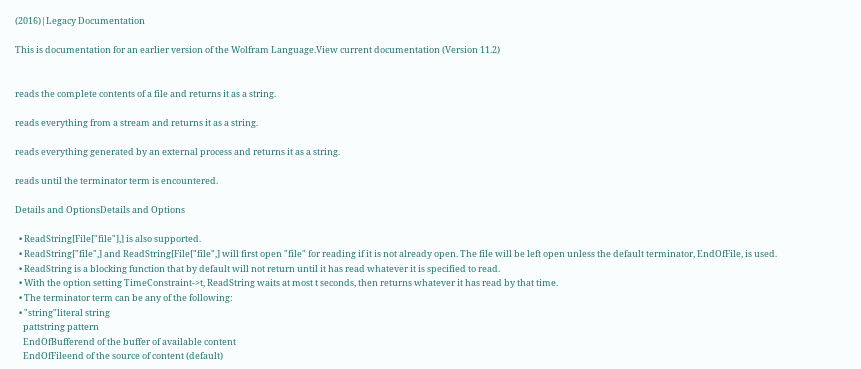(2016)|Legacy Documentation

This is documentation for an earlier version of the Wolfram Language.View current documentation (Version 11.2)


reads the complete contents of a file and returns it as a string.

reads everything from a stream and returns it as a string.

reads everything generated by an external process and returns it as a string.

reads until the terminator term is encountered.

Details and OptionsDetails and Options

  • ReadString[File["file"],] is also supported.
  • ReadString["file",] and ReadString[File["file",] will first open "file" for reading if it is not already open. The file will be left open unless the default terminator, EndOfFile, is used.
  • ReadString is a blocking function that by default will not return until it has read whatever it is specified to read.
  • With the option setting TimeConstraint->t, ReadString waits at most t seconds, then returns whatever it has read by that time.
  • The terminator term can be any of the following:
  • "string"literal string
    pattstring pattern
    EndOfBufferend of the buffer of available content
    EndOfFileend of the source of content (default)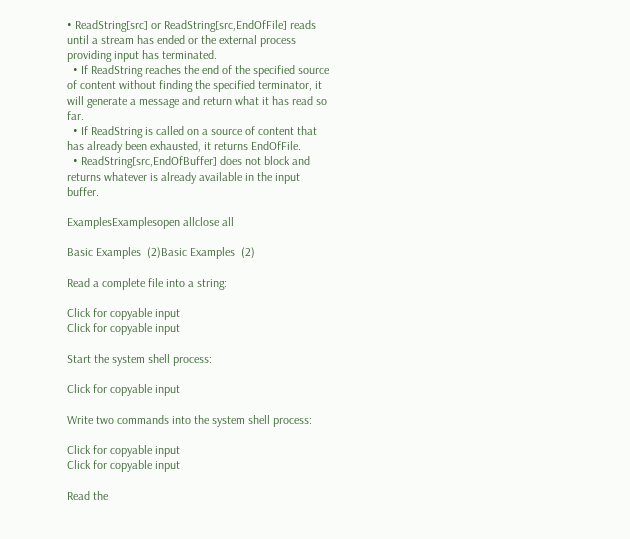• ReadString[src] or ReadString[src,EndOfFile] reads until a stream has ended or the external process providing input has terminated.
  • If ReadString reaches the end of the specified source of content without finding the specified terminator, it will generate a message and return what it has read so far.
  • If ReadString is called on a source of content that has already been exhausted, it returns EndOfFile.
  • ReadString[src,EndOfBuffer] does not block and returns whatever is already available in the input buffer.

ExamplesExamplesopen allclose all

Basic Examples  (2)Basic Examples  (2)

Read a complete file into a string:

Click for copyable input
Click for copyable input

Start the system shell process:

Click for copyable input

Write two commands into the system shell process:

Click for copyable input
Click for copyable input

Read the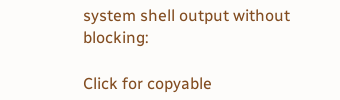system shell output without blocking:

Click for copyable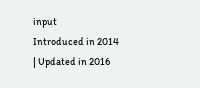input
Introduced in 2014
| Updated in 2016